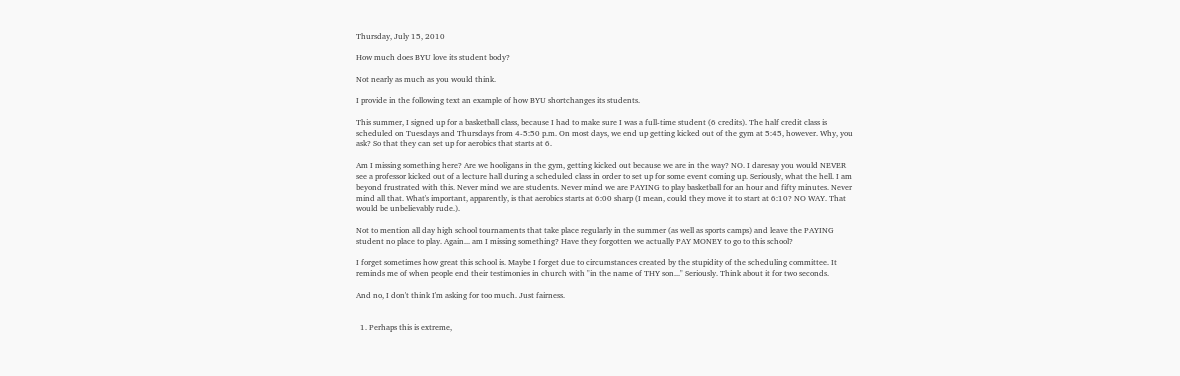Thursday, July 15, 2010

How much does BYU love its student body?

Not nearly as much as you would think.

I provide in the following text an example of how BYU shortchanges its students.

This summer, I signed up for a basketball class, because I had to make sure I was a full-time student (6 credits). The half credit class is scheduled on Tuesdays and Thursdays from 4-5:50 p.m. On most days, we end up getting kicked out of the gym at 5:45, however. Why, you ask? So that they can set up for aerobics that starts at 6.

Am I missing something here? Are we hooligans in the gym, getting kicked out because we are in the way? NO. I daresay you would NEVER see a professor kicked out of a lecture hall during a scheduled class in order to set up for some event coming up. Seriously, what the hell. I am beyond frustrated with this. Never mind we are students. Never mind we are PAYING to play basketball for an hour and fifty minutes. Never mind all that. What's important, apparently, is that aerobics starts at 6:00 sharp (I mean, could they move it to start at 6:10? NO WAY. That would be unbelievably rude.).

Not to mention all day high school tournaments that take place regularly in the summer (as well as sports camps) and leave the PAYING student no place to play. Again... am I missing something? Have they forgotten we actually PAY MONEY to go to this school?

I forget sometimes how great this school is. Maybe I forget due to circumstances created by the stupidity of the scheduling committee. It reminds me of when people end their testimonies in church with "in the name of THY son..." Seriously. Think about it for two seconds.

And no, I don't think I'm asking for too much. Just fairness.


  1. Perhaps this is extreme,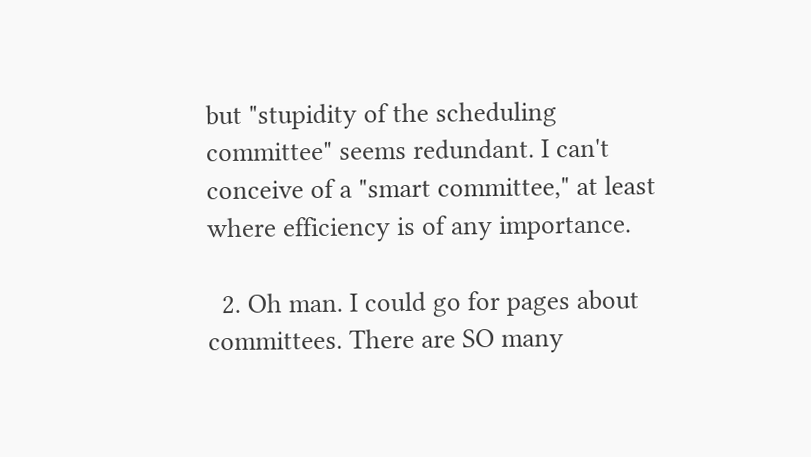but "stupidity of the scheduling committee" seems redundant. I can't conceive of a "smart committee," at least where efficiency is of any importance.

  2. Oh man. I could go for pages about committees. There are SO many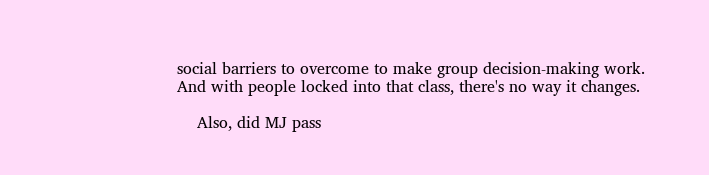social barriers to overcome to make group decision-making work. And with people locked into that class, there's no way it changes.

    Also, did MJ pass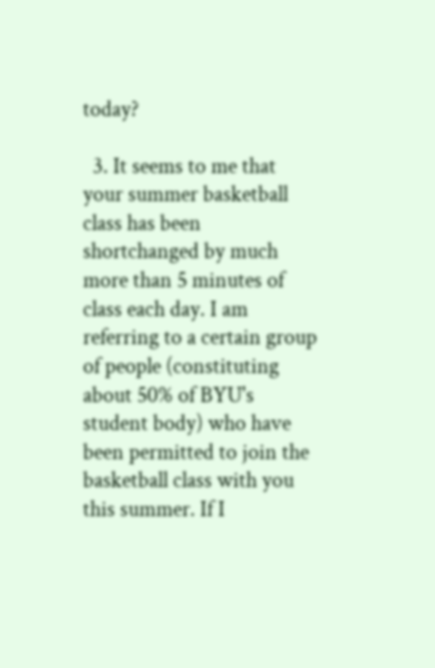today?

  3. It seems to me that your summer basketball class has been shortchanged by much more than 5 minutes of class each day. I am referring to a certain group of people (constituting about 50% of BYU's student body) who have been permitted to join the basketball class with you this summer. If I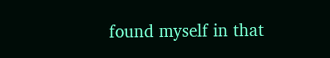found myself in that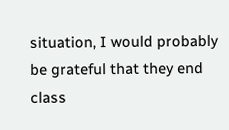situation, I would probably be grateful that they end class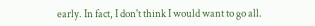early. In fact, I don't think I would want to go all.